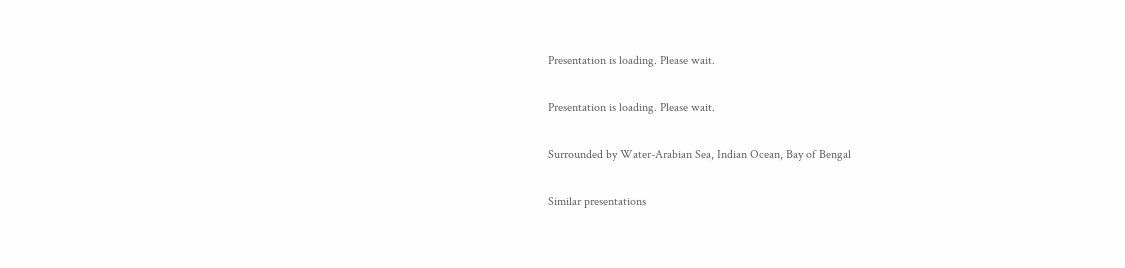Presentation is loading. Please wait.

Presentation is loading. Please wait.

Surrounded by Water-Arabian Sea, Indian Ocean, Bay of Bengal

Similar presentations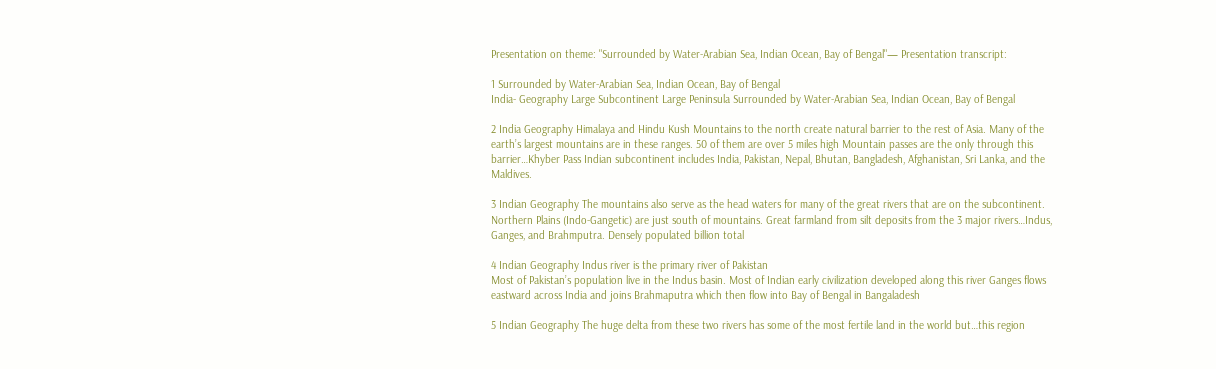Presentation on theme: "Surrounded by Water-Arabian Sea, Indian Ocean, Bay of Bengal"— Presentation transcript:

1 Surrounded by Water-Arabian Sea, Indian Ocean, Bay of Bengal
India- Geography Large Subcontinent Large Peninsula Surrounded by Water-Arabian Sea, Indian Ocean, Bay of Bengal

2 India Geography Himalaya and Hindu Kush Mountains to the north create natural barrier to the rest of Asia. Many of the earth’s largest mountains are in these ranges. 50 of them are over 5 miles high Mountain passes are the only through this barrier…Khyber Pass Indian subcontinent includes India, Pakistan, Nepal, Bhutan, Bangladesh, Afghanistan, Sri Lanka, and the Maldives.

3 Indian Geography The mountains also serve as the head waters for many of the great rivers that are on the subcontinent. Northern Plains (Indo-Gangetic) are just south of mountains. Great farmland from silt deposits from the 3 major rivers…Indus, Ganges, and Brahmputra. Densely populated billion total

4 Indian Geography Indus river is the primary river of Pakistan
Most of Pakistan’s population live in the Indus basin. Most of Indian early civilization developed along this river Ganges flows eastward across India and joins Brahmaputra which then flow into Bay of Bengal in Bangaladesh

5 Indian Geography The huge delta from these two rivers has some of the most fertile land in the world but…this region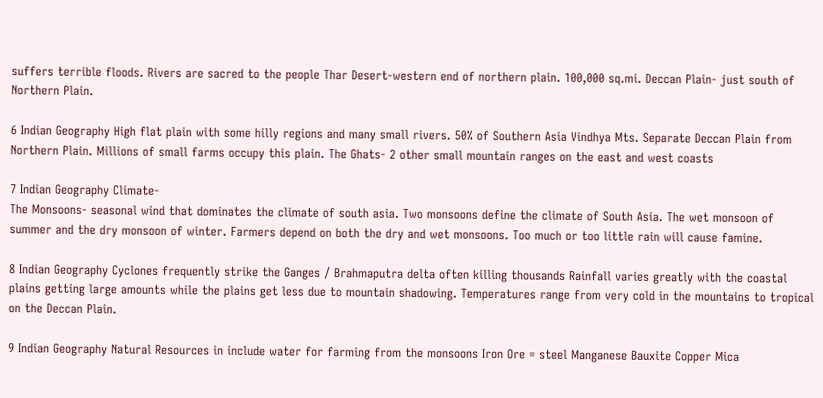suffers terrible floods. Rivers are sacred to the people Thar Desert-western end of northern plain. 100,000 sq.mi. Deccan Plain- just south of Northern Plain.

6 Indian Geography High flat plain with some hilly regions and many small rivers. 50% of Southern Asia Vindhya Mts. Separate Deccan Plain from Northern Plain. Millions of small farms occupy this plain. The Ghats- 2 other small mountain ranges on the east and west coasts

7 Indian Geography Climate-
The Monsoons- seasonal wind that dominates the climate of south asia. Two monsoons define the climate of South Asia. The wet monsoon of summer and the dry monsoon of winter. Farmers depend on both the dry and wet monsoons. Too much or too little rain will cause famine.

8 Indian Geography Cyclones frequently strike the Ganges / Brahmaputra delta often killing thousands Rainfall varies greatly with the coastal plains getting large amounts while the plains get less due to mountain shadowing. Temperatures range from very cold in the mountains to tropical on the Deccan Plain.

9 Indian Geography Natural Resources in include water for farming from the monsoons Iron Ore = steel Manganese Bauxite Copper Mica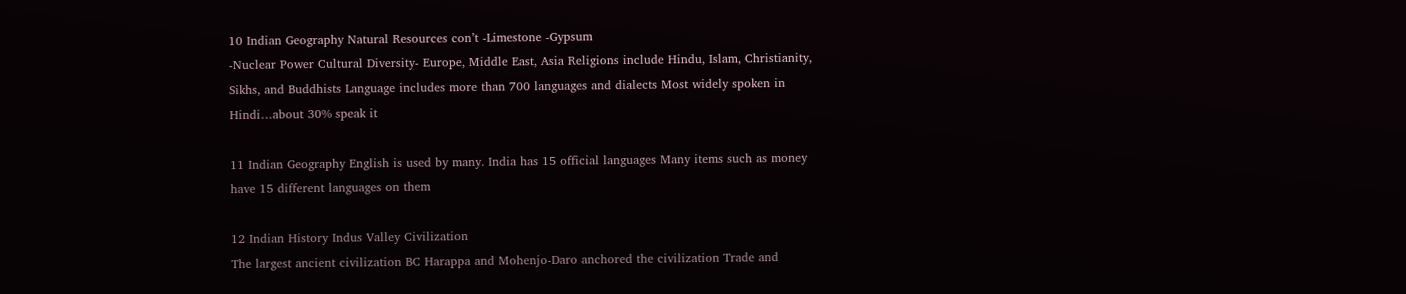10 Indian Geography Natural Resources con’t -Limestone -Gypsum
-Nuclear Power Cultural Diversity- Europe, Middle East, Asia Religions include Hindu, Islam, Christianity, Sikhs, and Buddhists Language includes more than 700 languages and dialects Most widely spoken in Hindi…about 30% speak it

11 Indian Geography English is used by many. India has 15 official languages Many items such as money have 15 different languages on them

12 Indian History Indus Valley Civilization
The largest ancient civilization BC Harappa and Mohenjo-Daro anchored the civilization Trade and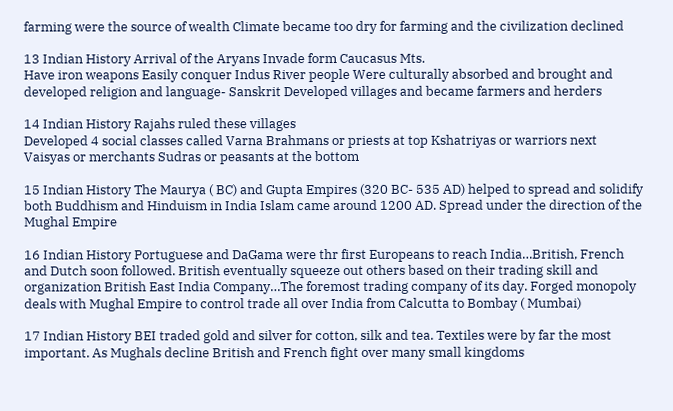farming were the source of wealth Climate became too dry for farming and the civilization declined

13 Indian History Arrival of the Aryans Invade form Caucasus Mts.
Have iron weapons Easily conquer Indus River people Were culturally absorbed and brought and developed religion and language- Sanskrit Developed villages and became farmers and herders

14 Indian History Rajahs ruled these villages
Developed 4 social classes called Varna Brahmans or priests at top Kshatriyas or warriors next Vaisyas or merchants Sudras or peasants at the bottom

15 Indian History The Maurya ( BC) and Gupta Empires (320 BC- 535 AD) helped to spread and solidify both Buddhism and Hinduism in India Islam came around 1200 AD. Spread under the direction of the Mughal Empire

16 Indian History Portuguese and DaGama were thr first Europeans to reach India…British, French and Dutch soon followed. British eventually squeeze out others based on their trading skill and organization British East India Company…The foremost trading company of its day. Forged monopoly deals with Mughal Empire to control trade all over India from Calcutta to Bombay ( Mumbai)

17 Indian History BEI traded gold and silver for cotton, silk and tea. Textiles were by far the most important. As Mughals decline British and French fight over many small kingdoms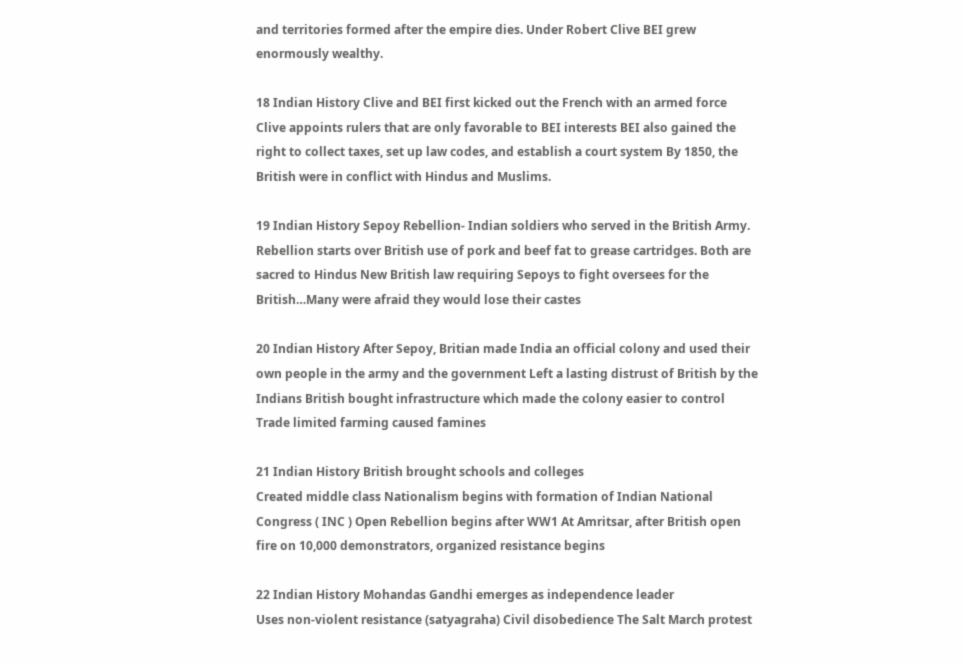and territories formed after the empire dies. Under Robert Clive BEI grew enormously wealthy.

18 Indian History Clive and BEI first kicked out the French with an armed force Clive appoints rulers that are only favorable to BEI interests BEI also gained the right to collect taxes, set up law codes, and establish a court system By 1850, the British were in conflict with Hindus and Muslims.

19 Indian History Sepoy Rebellion- Indian soldiers who served in the British Army. Rebellion starts over British use of pork and beef fat to grease cartridges. Both are sacred to Hindus New British law requiring Sepoys to fight oversees for the British…Many were afraid they would lose their castes

20 Indian History After Sepoy, Britian made India an official colony and used their own people in the army and the government Left a lasting distrust of British by the Indians British bought infrastructure which made the colony easier to control Trade limited farming caused famines

21 Indian History British brought schools and colleges
Created middle class Nationalism begins with formation of Indian National Congress ( INC ) Open Rebellion begins after WW1 At Amritsar, after British open fire on 10,000 demonstrators, organized resistance begins

22 Indian History Mohandas Gandhi emerges as independence leader
Uses non-violent resistance (satyagraha) Civil disobedience The Salt March protest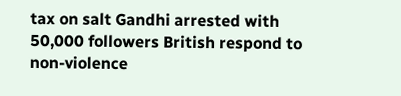tax on salt Gandhi arrested with 50,000 followers British respond to non-violence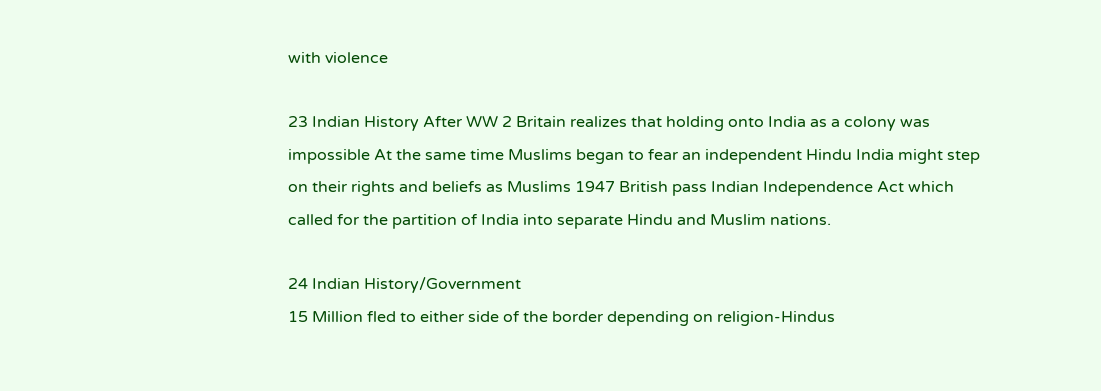with violence

23 Indian History After WW 2 Britain realizes that holding onto India as a colony was impossible At the same time Muslims began to fear an independent Hindu India might step on their rights and beliefs as Muslims 1947 British pass Indian Independence Act which called for the partition of India into separate Hindu and Muslim nations.

24 Indian History/Government
15 Million fled to either side of the border depending on religion-Hindus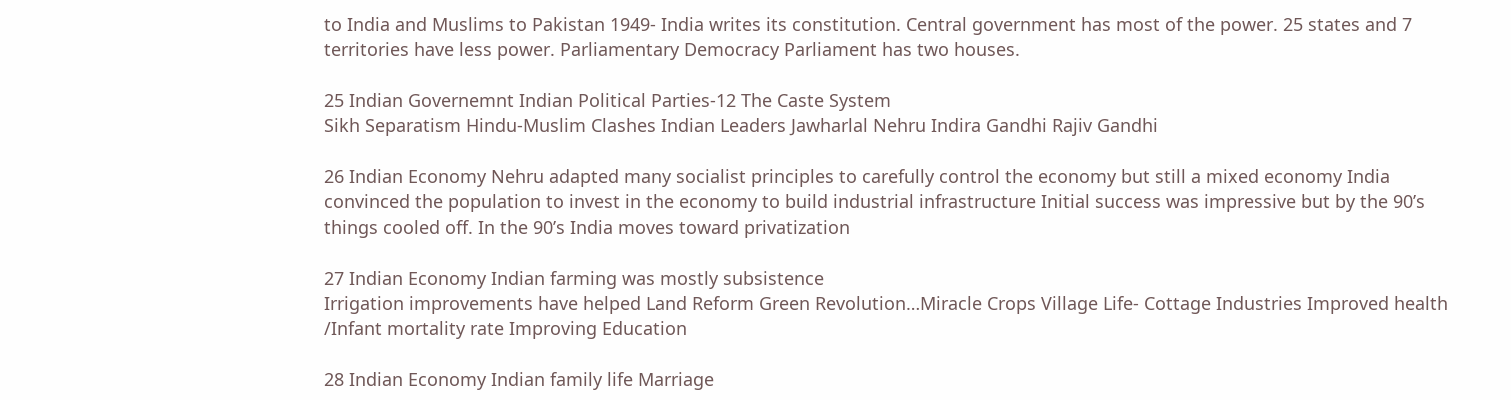to India and Muslims to Pakistan 1949- India writes its constitution. Central government has most of the power. 25 states and 7 territories have less power. Parliamentary Democracy Parliament has two houses.

25 Indian Governemnt Indian Political Parties-12 The Caste System
Sikh Separatism Hindu-Muslim Clashes Indian Leaders Jawharlal Nehru Indira Gandhi Rajiv Gandhi

26 Indian Economy Nehru adapted many socialist principles to carefully control the economy but still a mixed economy India convinced the population to invest in the economy to build industrial infrastructure Initial success was impressive but by the 90’s things cooled off. In the 90’s India moves toward privatization

27 Indian Economy Indian farming was mostly subsistence
Irrigation improvements have helped Land Reform Green Revolution…Miracle Crops Village Life- Cottage Industries Improved health /Infant mortality rate Improving Education

28 Indian Economy Indian family life Marriage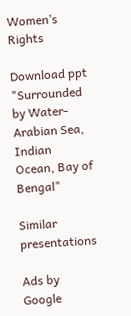Women’s Rights

Download ppt "Surrounded by Water-Arabian Sea, Indian Ocean, Bay of Bengal"

Similar presentations

Ads by Google